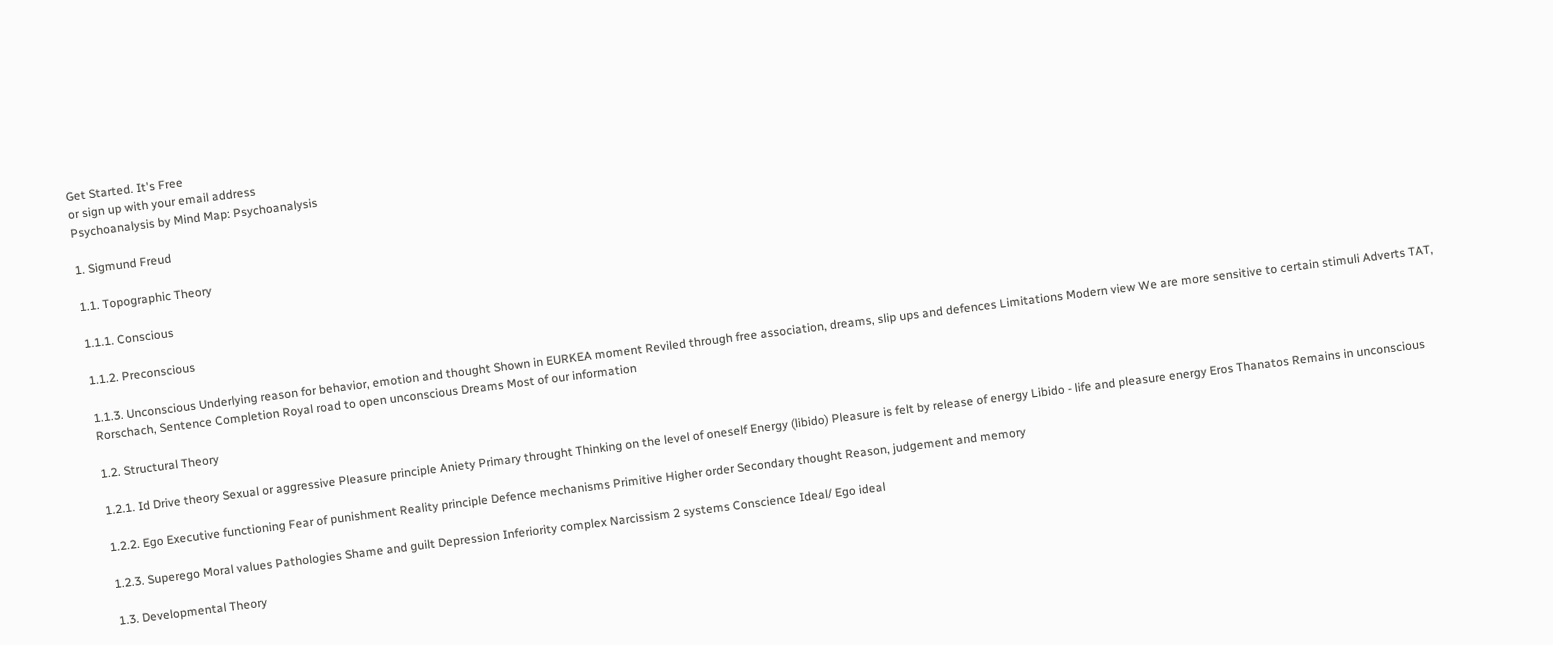Get Started. It's Free
or sign up with your email address
Psychoanalysis by Mind Map: Psychoanalysis

1. Sigmund Freud

1.1. Topographic Theory

1.1.1. Conscious

1.1.2. Preconscious

1.1.3. Unconscious Underlying reason for behavior, emotion and thought Shown in EURKEA moment Reviled through free association, dreams, slip ups and defences Limitations Modern view We are more sensitive to certain stimuli Adverts TAT, Rorschach, Sentence Completion Royal road to open unconscious Dreams Most of our information

1.2. Structural Theory

1.2.1. Id Drive theory Sexual or aggressive Pleasure principle Aniety Primary throught Thinking on the level of oneself Energy (libido) Pleasure is felt by release of energy Libido - life and pleasure energy Eros Thanatos Remains in unconscious

1.2.2. Ego Executive functioning Fear of punishment Reality principle Defence mechanisms Primitive Higher order Secondary thought Reason, judgement and memory

1.2.3. Superego Moral values Pathologies Shame and guilt Depression Inferiority complex Narcissism 2 systems Conscience Ideal/ Ego ideal

1.3. Developmental Theory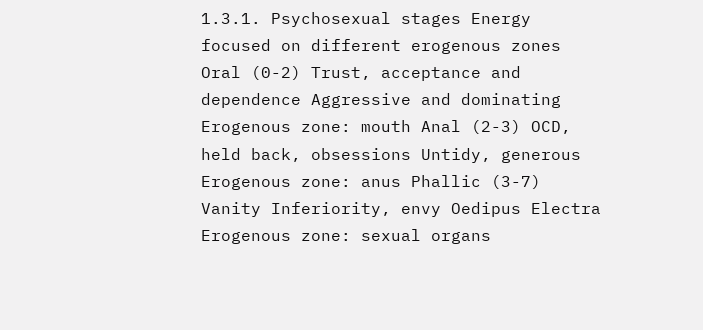1.3.1. Psychosexual stages Energy focused on different erogenous zones Oral (0-2) Trust, acceptance and dependence Aggressive and dominating Erogenous zone: mouth Anal (2-3) OCD, held back, obsessions Untidy, generous Erogenous zone: anus Phallic (3-7) Vanity Inferiority, envy Oedipus Electra Erogenous zone: sexual organs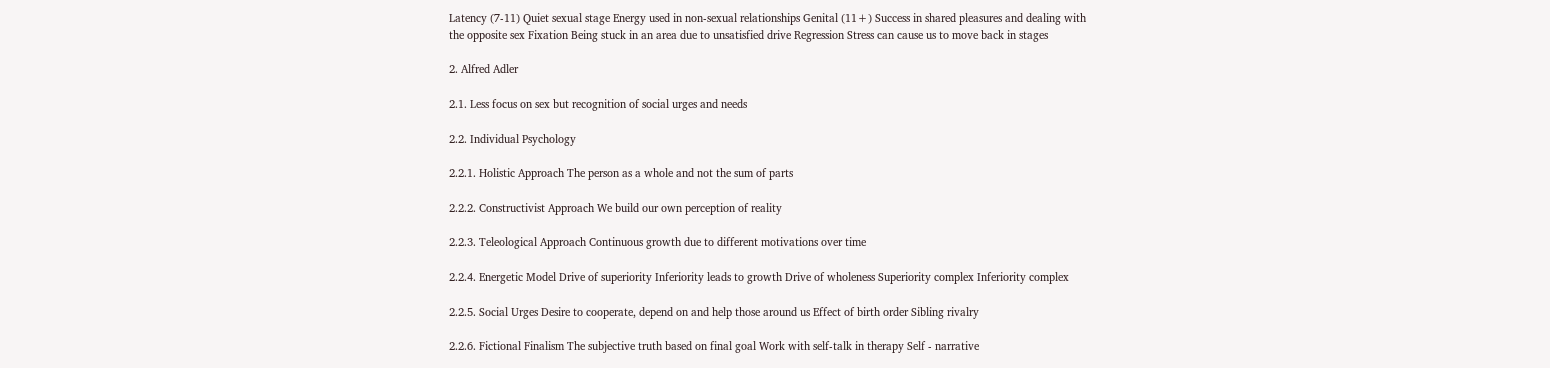Latency (7-11) Quiet sexual stage Energy used in non-sexual relationships Genital (11+) Success in shared pleasures and dealing with the opposite sex Fixation Being stuck in an area due to unsatisfied drive Regression Stress can cause us to move back in stages

2. Alfred Adler

2.1. Less focus on sex but recognition of social urges and needs

2.2. Individual Psychology

2.2.1. Holistic Approach The person as a whole and not the sum of parts

2.2.2. Constructivist Approach We build our own perception of reality

2.2.3. Teleological Approach Continuous growth due to different motivations over time

2.2.4. Energetic Model Drive of superiority Inferiority leads to growth Drive of wholeness Superiority complex Inferiority complex

2.2.5. Social Urges Desire to cooperate, depend on and help those around us Effect of birth order Sibling rivalry

2.2.6. Fictional Finalism The subjective truth based on final goal Work with self-talk in therapy Self - narrative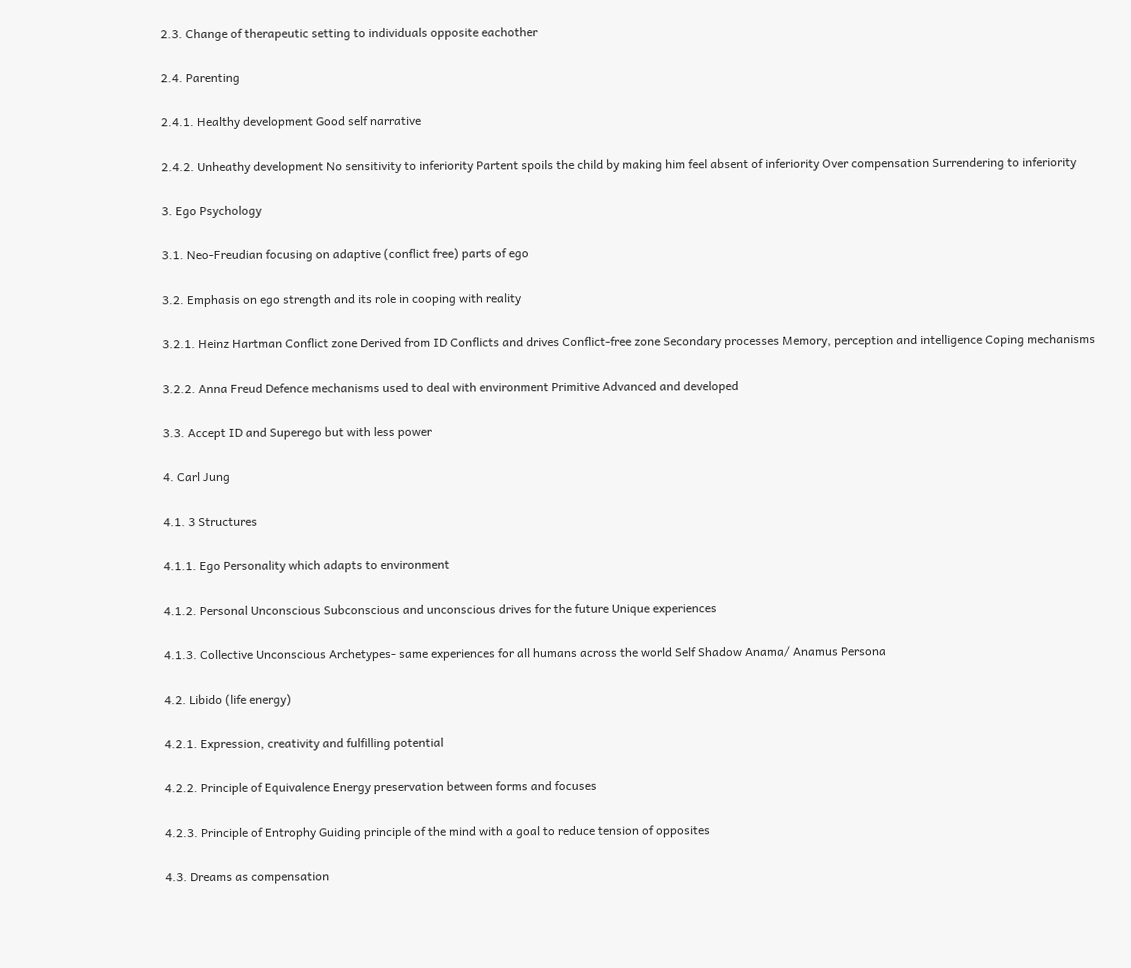2.3. Change of therapeutic setting to individuals opposite eachother

2.4. Parenting

2.4.1. Healthy development Good self narrative

2.4.2. Unheathy development No sensitivity to inferiority Partent spoils the child by making him feel absent of inferiority Over compensation Surrendering to inferiority

3. Ego Psychology

3.1. Neo-Freudian focusing on adaptive (conflict free) parts of ego

3.2. Emphasis on ego strength and its role in cooping with reality

3.2.1. Heinz Hartman Conflict zone Derived from ID Conflicts and drives Conflict-free zone Secondary processes Memory, perception and intelligence Coping mechanisms

3.2.2. Anna Freud Defence mechanisms used to deal with environment Primitive Advanced and developed

3.3. Accept ID and Superego but with less power

4. Carl Jung

4.1. 3 Structures

4.1.1. Ego Personality which adapts to environment

4.1.2. Personal Unconscious Subconscious and unconscious drives for the future Unique experiences

4.1.3. Collective Unconscious Archetypes- same experiences for all humans across the world Self Shadow Anama/ Anamus Persona

4.2. Libido (life energy)

4.2.1. Expression, creativity and fulfilling potential

4.2.2. Principle of Equivalence Energy preservation between forms and focuses

4.2.3. Principle of Entrophy Guiding principle of the mind with a goal to reduce tension of opposites

4.3. Dreams as compensation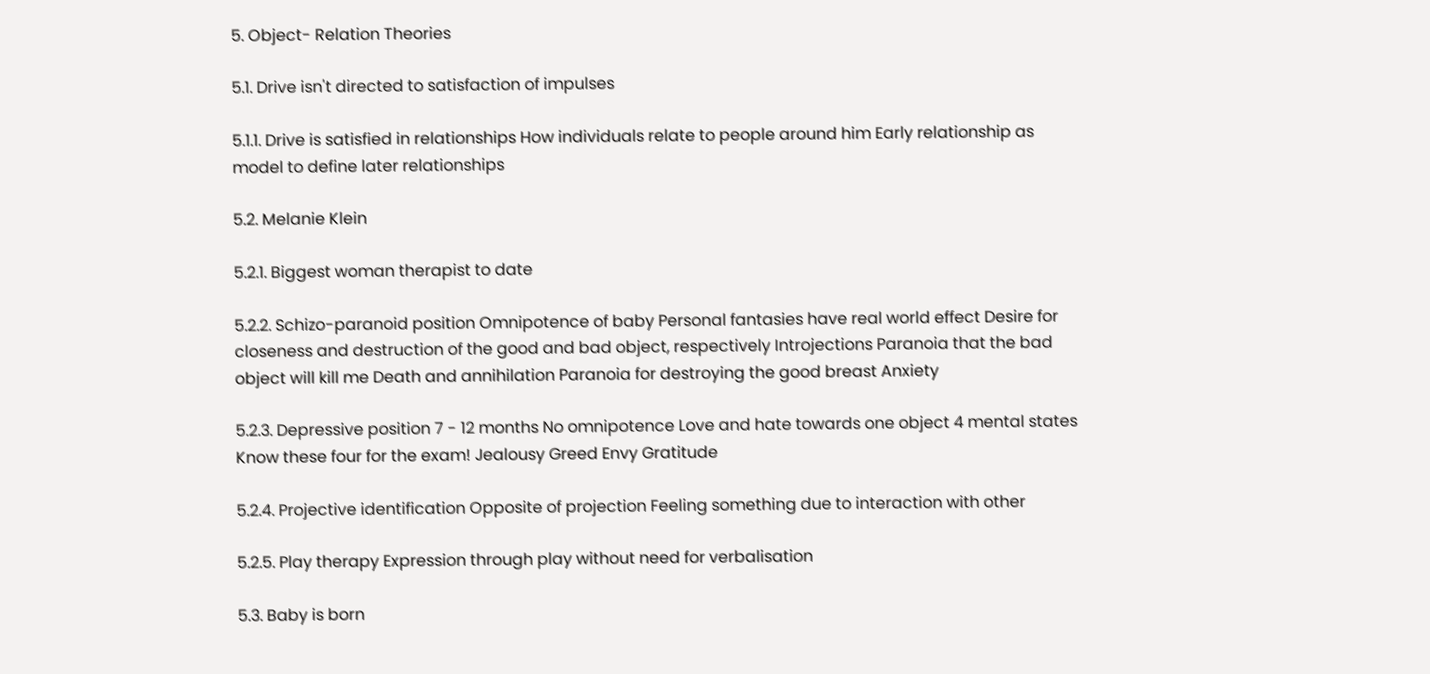5. Object- Relation Theories

5.1. Drive isn't directed to satisfaction of impulses

5.1.1. Drive is satisfied in relationships How individuals relate to people around him Early relationship as model to define later relationships

5.2. Melanie Klein

5.2.1. Biggest woman therapist to date

5.2.2. Schizo-paranoid position Omnipotence of baby Personal fantasies have real world effect Desire for closeness and destruction of the good and bad object, respectively Introjections Paranoia that the bad object will kill me Death and annihilation Paranoia for destroying the good breast Anxiety

5.2.3. Depressive position 7 - 12 months No omnipotence Love and hate towards one object 4 mental states Know these four for the exam! Jealousy Greed Envy Gratitude

5.2.4. Projective identification Opposite of projection Feeling something due to interaction with other

5.2.5. Play therapy Expression through play without need for verbalisation

5.3. Baby is born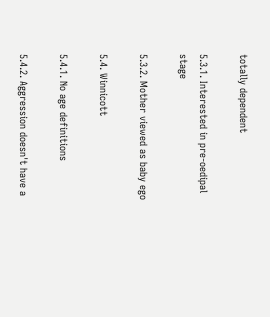totally dependent

5.3.1. Interested in pre-oedipal stage

5.3.2. Mother viewed as baby ego

5.4. Winnicott

5.4.1. No age definitions

5.4.2. Aggression doesn't have a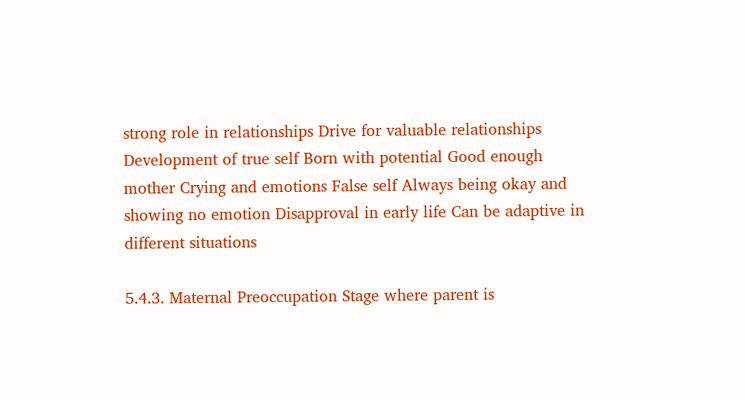strong role in relationships Drive for valuable relationships Development of true self Born with potential Good enough mother Crying and emotions False self Always being okay and showing no emotion Disapproval in early life Can be adaptive in different situations

5.4.3. Maternal Preoccupation Stage where parent is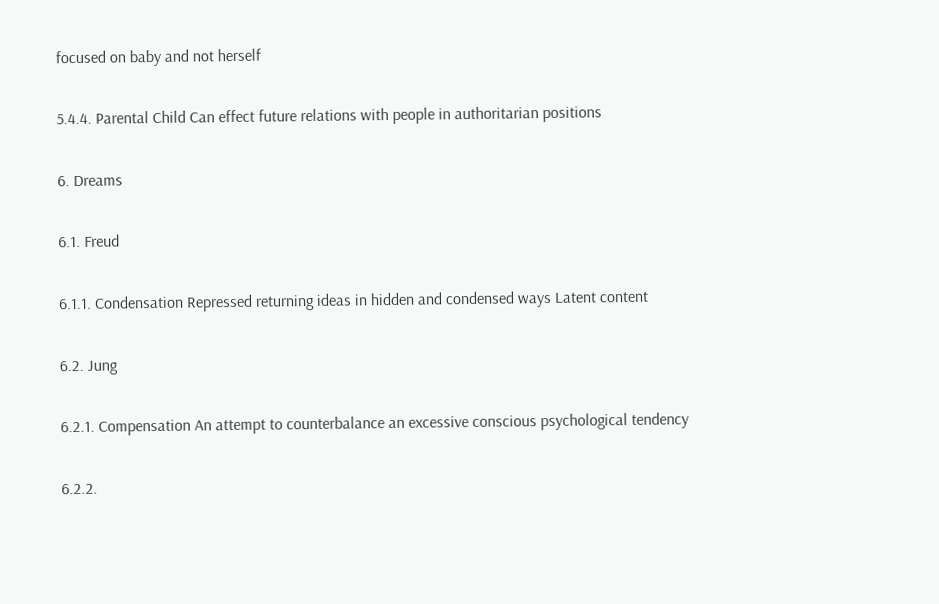focused on baby and not herself

5.4.4. Parental Child Can effect future relations with people in authoritarian positions

6. Dreams

6.1. Freud

6.1.1. Condensation Repressed returning ideas in hidden and condensed ways Latent content

6.2. Jung

6.2.1. Compensation An attempt to counterbalance an excessive conscious psychological tendency

6.2.2.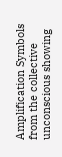Amplification Symbols from the collective unconscious showing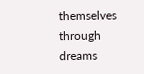themselves through dreams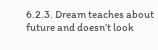6.2.3. Dream teaches about future and doesn’t look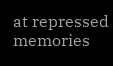at repressed memories